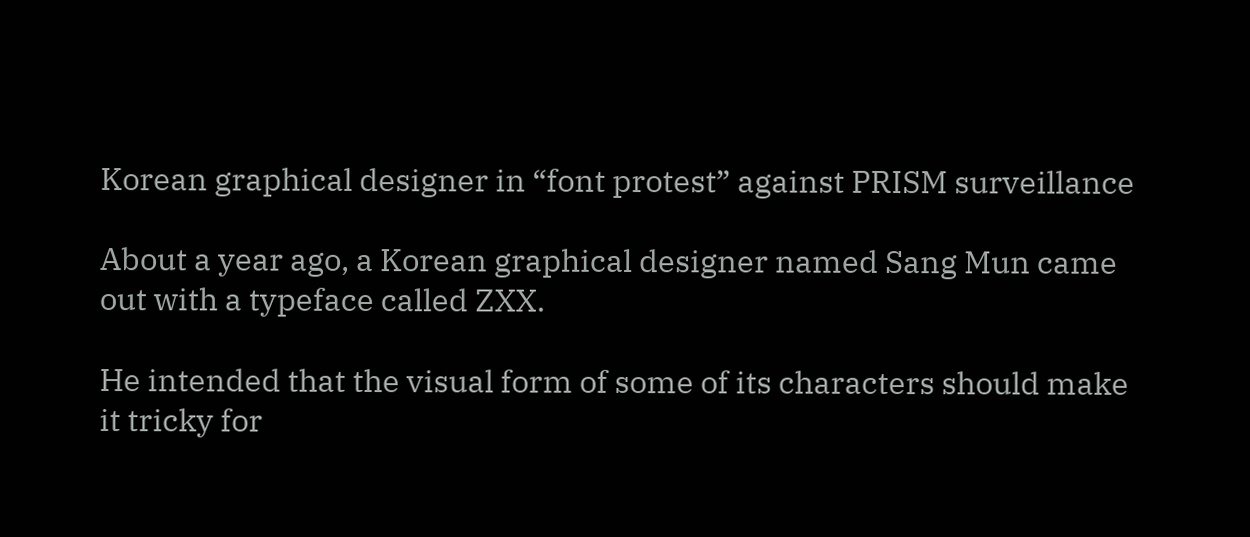Korean graphical designer in “font protest” against PRISM surveillance

About a year ago, a Korean graphical designer named Sang Mun came out with a typeface called ZXX.

He intended that the visual form of some of its characters should make it tricky for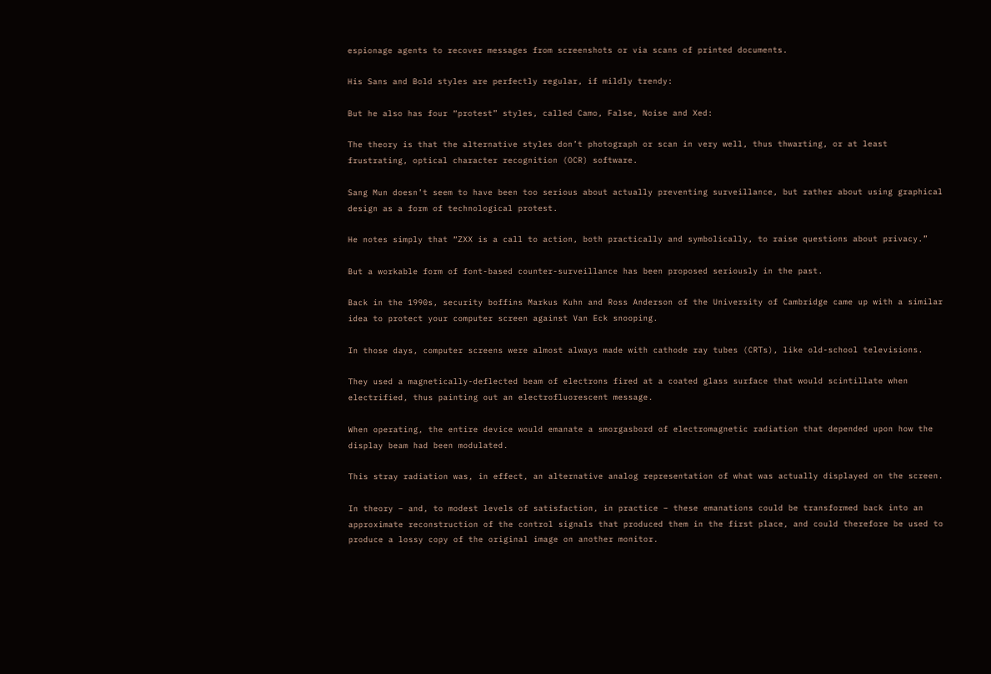espionage agents to recover messages from screenshots or via scans of printed documents.

His Sans and Bold styles are perfectly regular, if mildly trendy:

But he also has four “protest” styles, called Camo, False, Noise and Xed:

The theory is that the alternative styles don’t photograph or scan in very well, thus thwarting, or at least frustrating, optical character recognition (OCR) software.

Sang Mun doesn’t seem to have been too serious about actually preventing surveillance, but rather about using graphical design as a form of technological protest.

He notes simply that “ZXX is a call to action, both practically and symbolically, to raise questions about privacy.”

But a workable form of font-based counter-surveillance has been proposed seriously in the past.

Back in the 1990s, security boffins Markus Kuhn and Ross Anderson of the University of Cambridge came up with a similar idea to protect your computer screen against Van Eck snooping.

In those days, computer screens were almost always made with cathode ray tubes (CRTs), like old-school televisions.

They used a magnetically-deflected beam of electrons fired at a coated glass surface that would scintillate when electrified, thus painting out an electrofluorescent message.

When operating, the entire device would emanate a smorgasbord of electromagnetic radiation that depended upon how the display beam had been modulated.

This stray radiation was, in effect, an alternative analog representation of what was actually displayed on the screen.

In theory – and, to modest levels of satisfaction, in practice – these emanations could be transformed back into an approximate reconstruction of the control signals that produced them in the first place, and could therefore be used to produce a lossy copy of the original image on another monitor.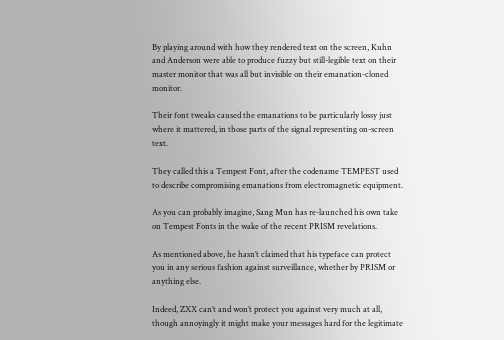By playing around with how they rendered text on the screen, Kuhn and Anderson were able to produce fuzzy but still-legible text on their master monitor that was all but invisible on their emanation-cloned monitor.

Their font tweaks caused the emanations to be particularly lossy just where it mattered, in those parts of the signal representing on-screen text.

They called this a Tempest Font, after the codename TEMPEST used to describe compromising emanations from electromagnetic equipment.

As you can probably imagine, Sang Mun has re-launched his own take on Tempest Fonts in the wake of the recent PRISM revelations.

As mentioned above, he hasn’t claimed that his typeface can protect you in any serious fashion against surveillance, whether by PRISM or anything else.

Indeed, ZXX can’t and won’t protect you against very much at all, though annoyingly it might make your messages hard for the legitimate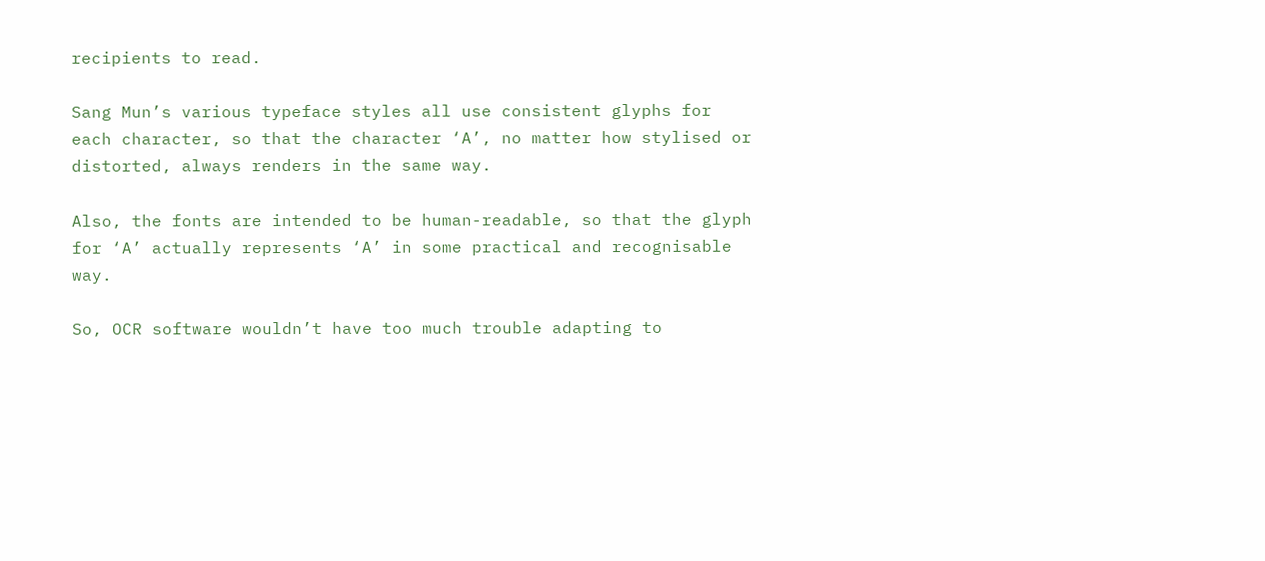recipients to read.

Sang Mun’s various typeface styles all use consistent glyphs for each character, so that the character ‘A’, no matter how stylised or distorted, always renders in the same way.

Also, the fonts are intended to be human-readable, so that the glyph for ‘A’ actually represents ‘A’ in some practical and recognisable way.

So, OCR software wouldn’t have too much trouble adapting to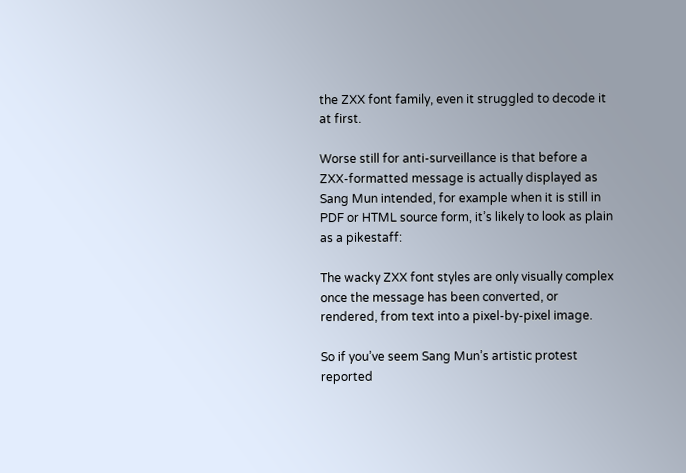the ZXX font family, even it struggled to decode it at first.

Worse still for anti-surveillance is that before a ZXX-formatted message is actually displayed as Sang Mun intended, for example when it is still in PDF or HTML source form, it’s likely to look as plain as a pikestaff:

The wacky ZXX font styles are only visually complex once the message has been converted, or rendered, from text into a pixel-by-pixel image.

So if you’ve seem Sang Mun’s artistic protest reported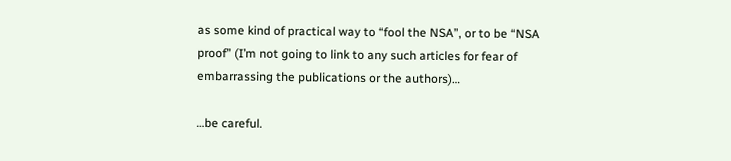as some kind of practical way to “fool the NSA”, or to be “NSA proof” (I’m not going to link to any such articles for fear of embarrassing the publications or the authors)…

…be careful.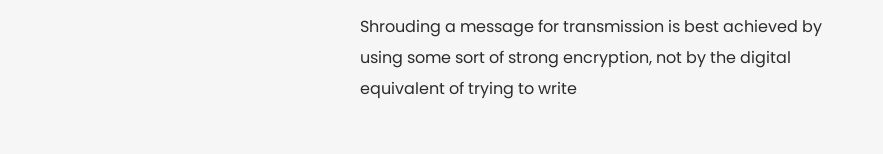Shrouding a message for transmission is best achieved by using some sort of strong encryption, not by the digital equivalent of trying to write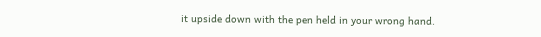it upside down with the pen held in your wrong hand.